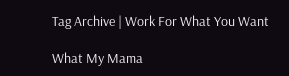Tag Archive | Work For What You Want

What My Mama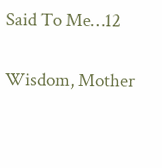Said To Me…12

Wisdom, Mother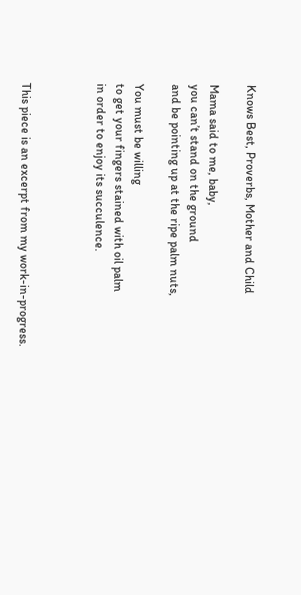Knows Best, Proverbs, Mother and Child

Mama said to me, baby,
you can’t stand on the ground
and be pointing up at the ripe palm nuts,

You must be willing
to get your fingers stained with oil palm
in order to enjoy its succulence.



This piece is an excerpt from my work-in-progress.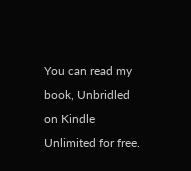You can read my book, Unbridled on Kindle Unlimited for free.